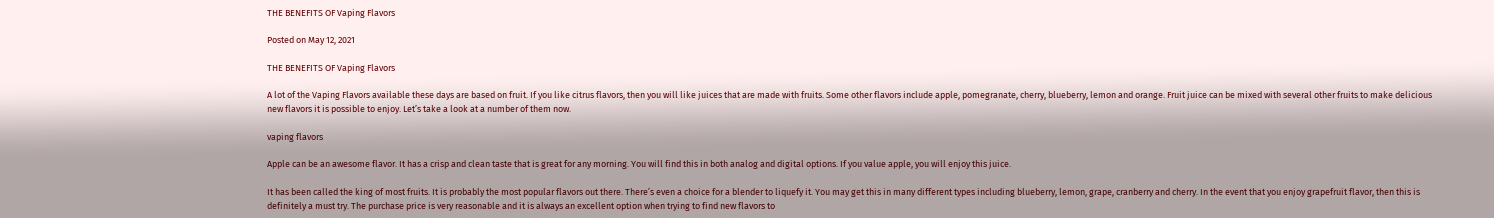THE BENEFITS OF Vaping Flavors

Posted on May 12, 2021

THE BENEFITS OF Vaping Flavors

A lot of the Vaping Flavors available these days are based on fruit. If you like citrus flavors, then you will like juices that are made with fruits. Some other flavors include apple, pomegranate, cherry, blueberry, lemon and orange. Fruit juice can be mixed with several other fruits to make delicious new flavors it is possible to enjoy. Let’s take a look at a number of them now.

vaping flavors

Apple can be an awesome flavor. It has a crisp and clean taste that is great for any morning. You will find this in both analog and digital options. If you value apple, you will enjoy this juice.

It has been called the king of most fruits. It is probably the most popular flavors out there. There’s even a choice for a blender to liquefy it. You may get this in many different types including blueberry, lemon, grape, cranberry and cherry. In the event that you enjoy grapefruit flavor, then this is definitely a must try. The purchase price is very reasonable and it is always an excellent option when trying to find new flavors to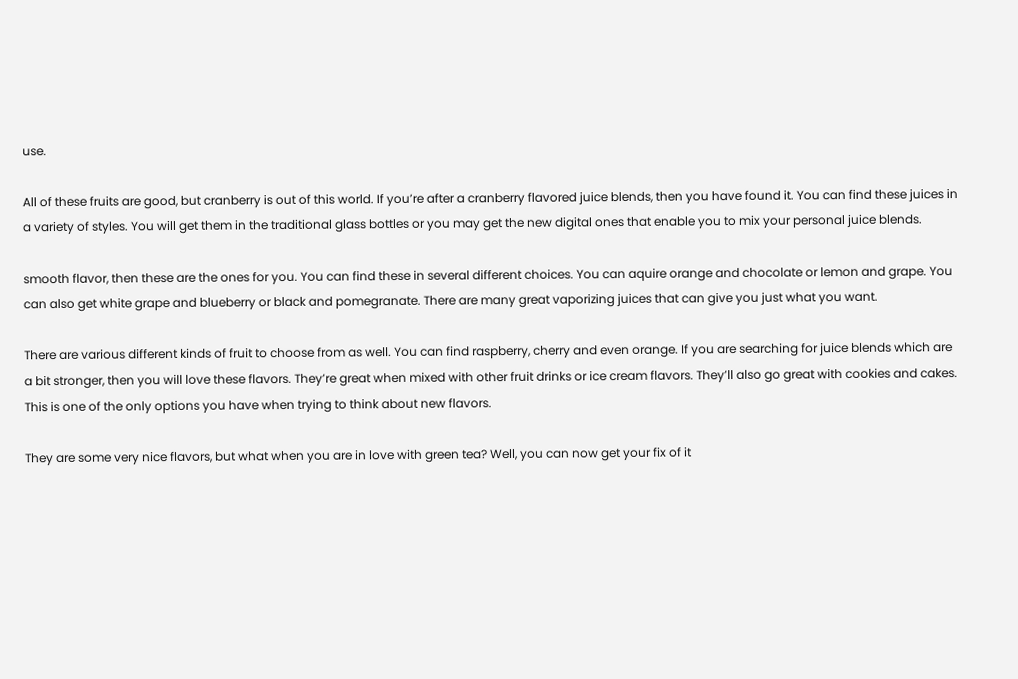use.

All of these fruits are good, but cranberry is out of this world. If you’re after a cranberry flavored juice blends, then you have found it. You can find these juices in a variety of styles. You will get them in the traditional glass bottles or you may get the new digital ones that enable you to mix your personal juice blends.

smooth flavor, then these are the ones for you. You can find these in several different choices. You can aquire orange and chocolate or lemon and grape. You can also get white grape and blueberry or black and pomegranate. There are many great vaporizing juices that can give you just what you want.

There are various different kinds of fruit to choose from as well. You can find raspberry, cherry and even orange. If you are searching for juice blends which are a bit stronger, then you will love these flavors. They’re great when mixed with other fruit drinks or ice cream flavors. They’ll also go great with cookies and cakes. This is one of the only options you have when trying to think about new flavors.

They are some very nice flavors, but what when you are in love with green tea? Well, you can now get your fix of it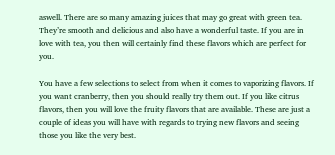aswell. There are so many amazing juices that may go great with green tea. They’re smooth and delicious and also have a wonderful taste. If you are in love with tea, you then will certainly find these flavors which are perfect for you.

You have a few selections to select from when it comes to vaporizing flavors. If you want cranberry, then you should really try them out. If you like citrus flavors, then you will love the fruity flavors that are available. These are just a couple of ideas you will have with regards to trying new flavors and seeing those you like the very best.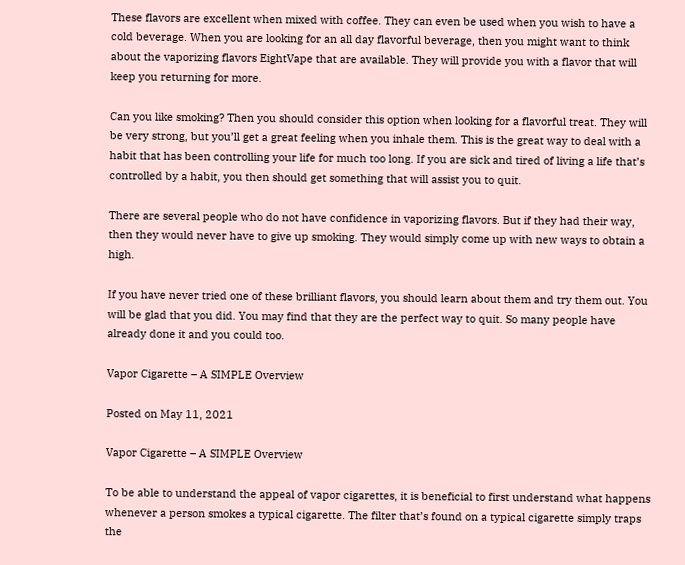These flavors are excellent when mixed with coffee. They can even be used when you wish to have a cold beverage. When you are looking for an all day flavorful beverage, then you might want to think about the vaporizing flavors EightVape that are available. They will provide you with a flavor that will keep you returning for more.

Can you like smoking? Then you should consider this option when looking for a flavorful treat. They will be very strong, but you’ll get a great feeling when you inhale them. This is the great way to deal with a habit that has been controlling your life for much too long. If you are sick and tired of living a life that’s controlled by a habit, you then should get something that will assist you to quit.

There are several people who do not have confidence in vaporizing flavors. But if they had their way, then they would never have to give up smoking. They would simply come up with new ways to obtain a high.

If you have never tried one of these brilliant flavors, you should learn about them and try them out. You will be glad that you did. You may find that they are the perfect way to quit. So many people have already done it and you could too.

Vapor Cigarette – A SIMPLE Overview

Posted on May 11, 2021

Vapor Cigarette – A SIMPLE Overview

To be able to understand the appeal of vapor cigarettes, it is beneficial to first understand what happens whenever a person smokes a typical cigarette. The filter that’s found on a typical cigarette simply traps the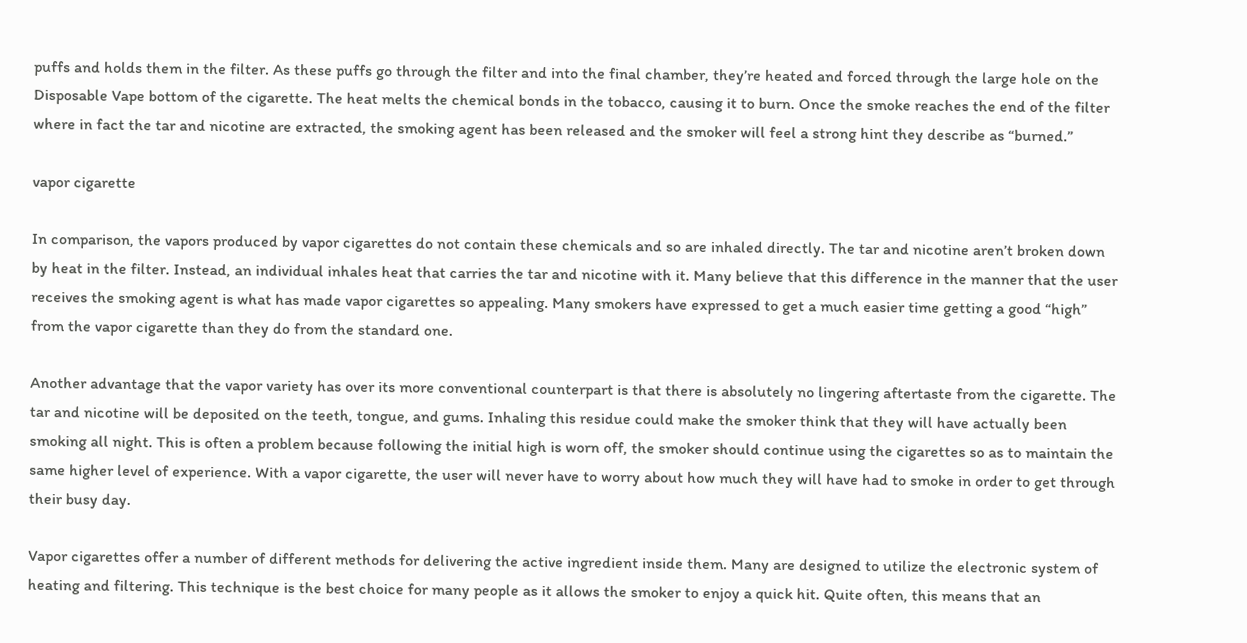puffs and holds them in the filter. As these puffs go through the filter and into the final chamber, they’re heated and forced through the large hole on the Disposable Vape bottom of the cigarette. The heat melts the chemical bonds in the tobacco, causing it to burn. Once the smoke reaches the end of the filter where in fact the tar and nicotine are extracted, the smoking agent has been released and the smoker will feel a strong hint they describe as “burned.”

vapor cigarette

In comparison, the vapors produced by vapor cigarettes do not contain these chemicals and so are inhaled directly. The tar and nicotine aren’t broken down by heat in the filter. Instead, an individual inhales heat that carries the tar and nicotine with it. Many believe that this difference in the manner that the user receives the smoking agent is what has made vapor cigarettes so appealing. Many smokers have expressed to get a much easier time getting a good “high” from the vapor cigarette than they do from the standard one.

Another advantage that the vapor variety has over its more conventional counterpart is that there is absolutely no lingering aftertaste from the cigarette. The tar and nicotine will be deposited on the teeth, tongue, and gums. Inhaling this residue could make the smoker think that they will have actually been smoking all night. This is often a problem because following the initial high is worn off, the smoker should continue using the cigarettes so as to maintain the same higher level of experience. With a vapor cigarette, the user will never have to worry about how much they will have had to smoke in order to get through their busy day.

Vapor cigarettes offer a number of different methods for delivering the active ingredient inside them. Many are designed to utilize the electronic system of heating and filtering. This technique is the best choice for many people as it allows the smoker to enjoy a quick hit. Quite often, this means that an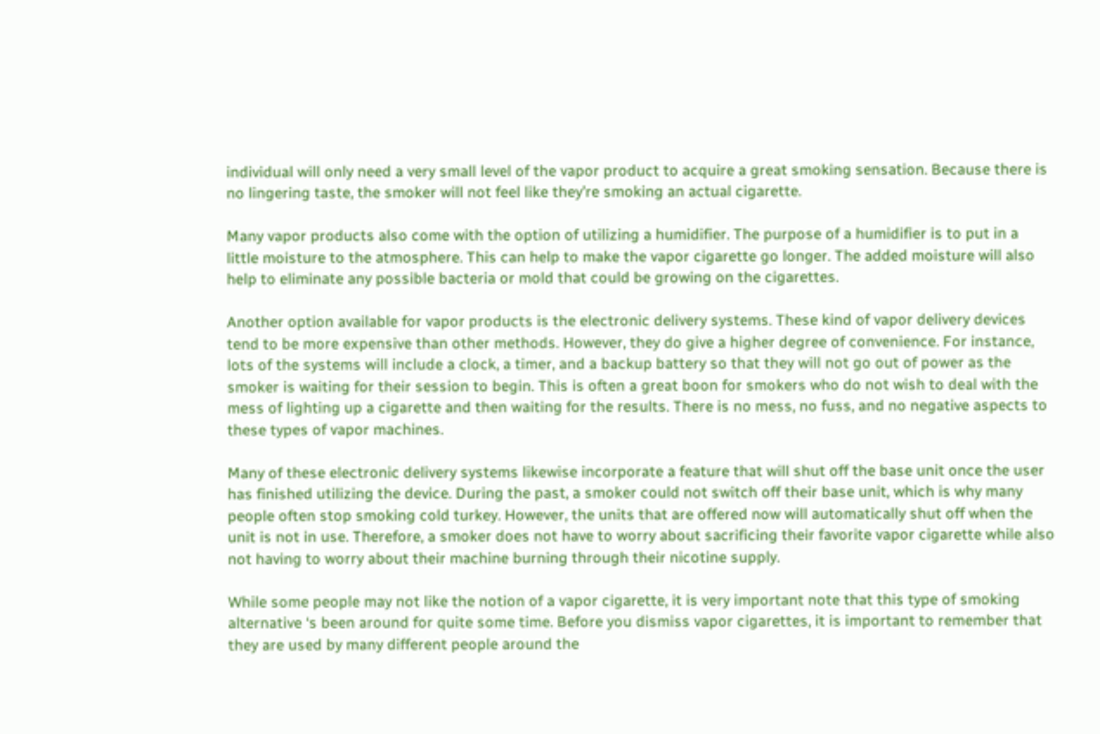individual will only need a very small level of the vapor product to acquire a great smoking sensation. Because there is no lingering taste, the smoker will not feel like they’re smoking an actual cigarette.

Many vapor products also come with the option of utilizing a humidifier. The purpose of a humidifier is to put in a little moisture to the atmosphere. This can help to make the vapor cigarette go longer. The added moisture will also help to eliminate any possible bacteria or mold that could be growing on the cigarettes.

Another option available for vapor products is the electronic delivery systems. These kind of vapor delivery devices tend to be more expensive than other methods. However, they do give a higher degree of convenience. For instance, lots of the systems will include a clock, a timer, and a backup battery so that they will not go out of power as the smoker is waiting for their session to begin. This is often a great boon for smokers who do not wish to deal with the mess of lighting up a cigarette and then waiting for the results. There is no mess, no fuss, and no negative aspects to these types of vapor machines.

Many of these electronic delivery systems likewise incorporate a feature that will shut off the base unit once the user has finished utilizing the device. During the past, a smoker could not switch off their base unit, which is why many people often stop smoking cold turkey. However, the units that are offered now will automatically shut off when the unit is not in use. Therefore, a smoker does not have to worry about sacrificing their favorite vapor cigarette while also not having to worry about their machine burning through their nicotine supply.

While some people may not like the notion of a vapor cigarette, it is very important note that this type of smoking alternative ‘s been around for quite some time. Before you dismiss vapor cigarettes, it is important to remember that they are used by many different people around the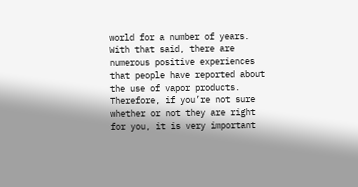world for a number of years. With that said, there are numerous positive experiences that people have reported about the use of vapor products. Therefore, if you’re not sure whether or not they are right for you, it is very important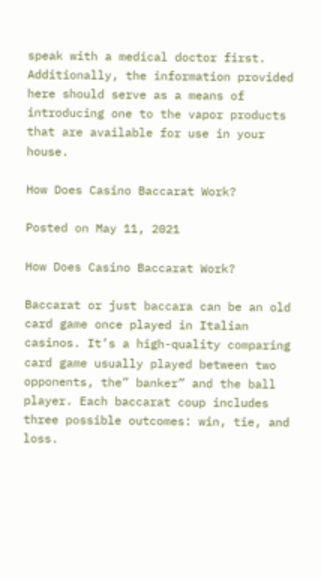speak with a medical doctor first. Additionally, the information provided here should serve as a means of introducing one to the vapor products that are available for use in your house.

How Does Casino Baccarat Work?

Posted on May 11, 2021

How Does Casino Baccarat Work?

Baccarat or just baccara can be an old card game once played in Italian casinos. It’s a high-quality comparing card game usually played between two opponents, the” banker” and the ball player. Each baccarat coup includes three possible outcomes: win, tie, and loss.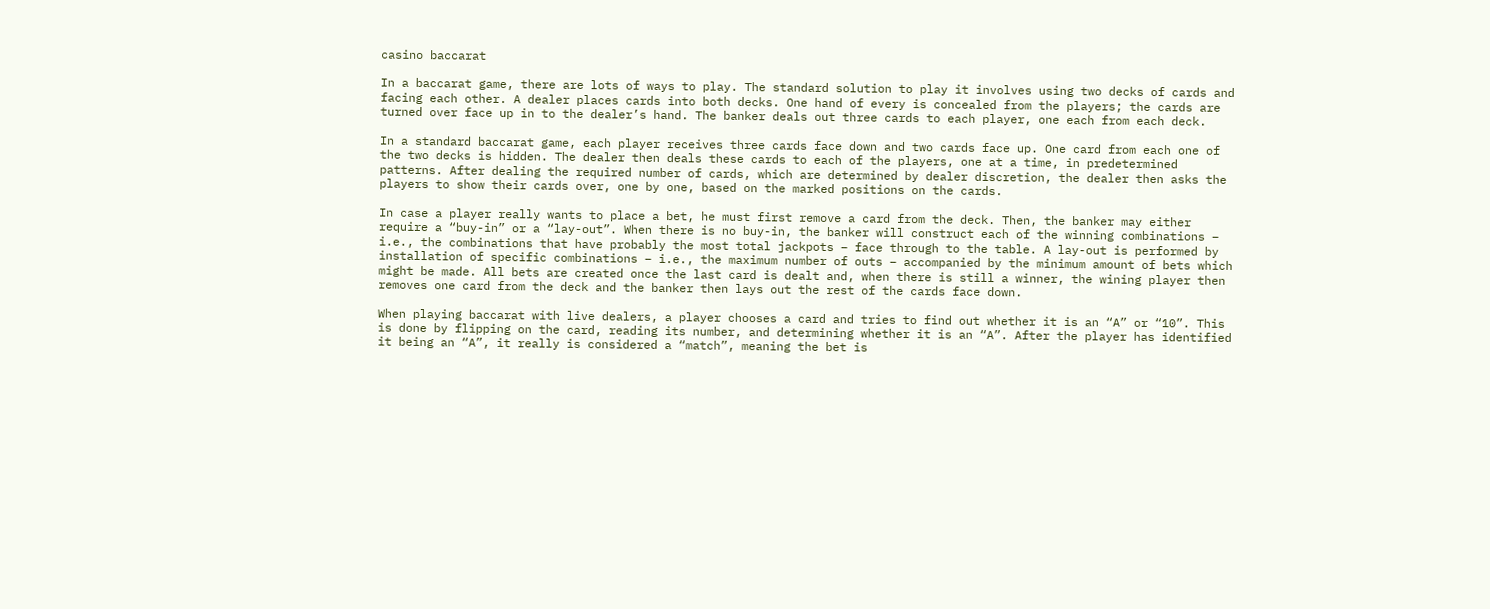casino baccarat

In a baccarat game, there are lots of ways to play. The standard solution to play it involves using two decks of cards and facing each other. A dealer places cards into both decks. One hand of every is concealed from the players; the cards are turned over face up in to the dealer’s hand. The banker deals out three cards to each player, one each from each deck.

In a standard baccarat game, each player receives three cards face down and two cards face up. One card from each one of the two decks is hidden. The dealer then deals these cards to each of the players, one at a time, in predetermined patterns. After dealing the required number of cards, which are determined by dealer discretion, the dealer then asks the players to show their cards over, one by one, based on the marked positions on the cards.

In case a player really wants to place a bet, he must first remove a card from the deck. Then, the banker may either require a “buy-in” or a “lay-out”. When there is no buy-in, the banker will construct each of the winning combinations – i.e., the combinations that have probably the most total jackpots – face through to the table. A lay-out is performed by installation of specific combinations – i.e., the maximum number of outs – accompanied by the minimum amount of bets which might be made. All bets are created once the last card is dealt and, when there is still a winner, the wining player then removes one card from the deck and the banker then lays out the rest of the cards face down.

When playing baccarat with live dealers, a player chooses a card and tries to find out whether it is an “A” or “10”. This is done by flipping on the card, reading its number, and determining whether it is an “A”. After the player has identified it being an “A”, it really is considered a “match”, meaning the bet is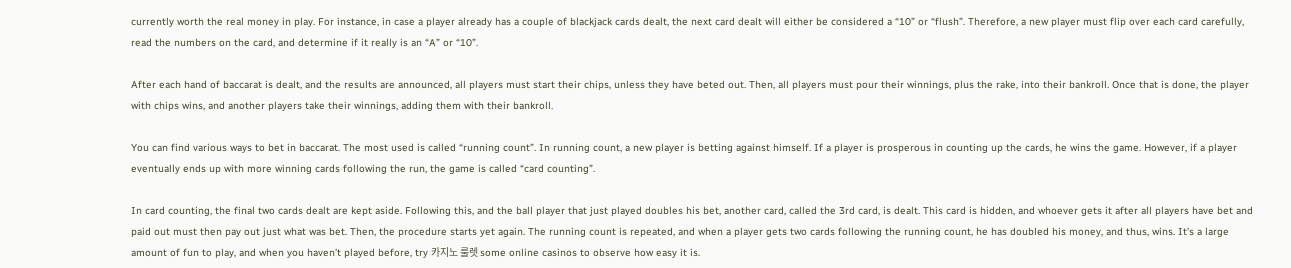currently worth the real money in play. For instance, in case a player already has a couple of blackjack cards dealt, the next card dealt will either be considered a “10” or “flush”. Therefore, a new player must flip over each card carefully, read the numbers on the card, and determine if it really is an “A” or “10”.

After each hand of baccarat is dealt, and the results are announced, all players must start their chips, unless they have beted out. Then, all players must pour their winnings, plus the rake, into their bankroll. Once that is done, the player with chips wins, and another players take their winnings, adding them with their bankroll.

You can find various ways to bet in baccarat. The most used is called “running count”. In running count, a new player is betting against himself. If a player is prosperous in counting up the cards, he wins the game. However, if a player eventually ends up with more winning cards following the run, the game is called “card counting”.

In card counting, the final two cards dealt are kept aside. Following this, and the ball player that just played doubles his bet, another card, called the 3rd card, is dealt. This card is hidden, and whoever gets it after all players have bet and paid out must then pay out just what was bet. Then, the procedure starts yet again. The running count is repeated, and when a player gets two cards following the running count, he has doubled his money, and thus, wins. It’s a large amount of fun to play, and when you haven’t played before, try 카지노 룰렛 some online casinos to observe how easy it is.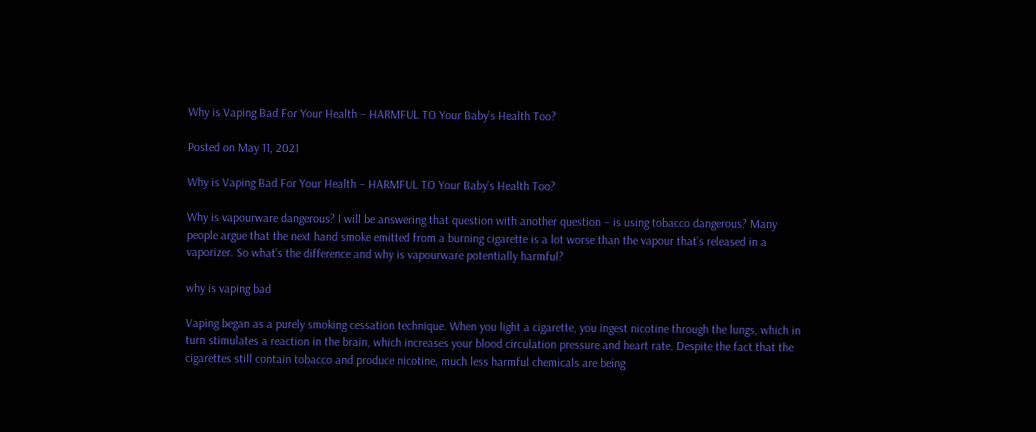Why is Vaping Bad For Your Health – HARMFUL TO Your Baby’s Health Too?

Posted on May 11, 2021

Why is Vaping Bad For Your Health – HARMFUL TO Your Baby’s Health Too?

Why is vapourware dangerous? I will be answering that question with another question – is using tobacco dangerous? Many people argue that the next hand smoke emitted from a burning cigarette is a lot worse than the vapour that’s released in a vaporizer. So what’s the difference and why is vapourware potentially harmful?

why is vaping bad

Vaping began as a purely smoking cessation technique. When you light a cigarette, you ingest nicotine through the lungs, which in turn stimulates a reaction in the brain, which increases your blood circulation pressure and heart rate. Despite the fact that the cigarettes still contain tobacco and produce nicotine, much less harmful chemicals are being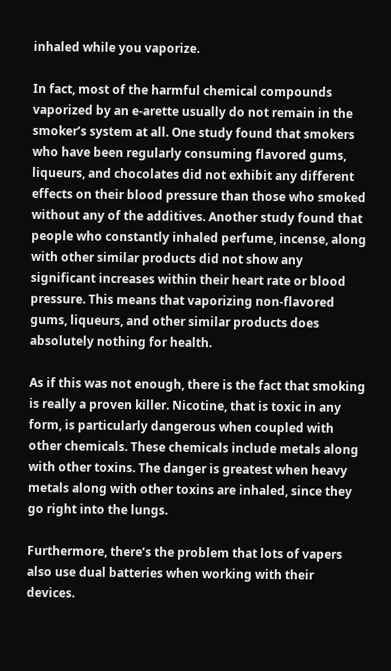inhaled while you vaporize.

In fact, most of the harmful chemical compounds vaporized by an e-arette usually do not remain in the smoker’s system at all. One study found that smokers who have been regularly consuming flavored gums, liqueurs, and chocolates did not exhibit any different effects on their blood pressure than those who smoked without any of the additives. Another study found that people who constantly inhaled perfume, incense, along with other similar products did not show any significant increases within their heart rate or blood pressure. This means that vaporizing non-flavored gums, liqueurs, and other similar products does absolutely nothing for health.

As if this was not enough, there is the fact that smoking is really a proven killer. Nicotine, that is toxic in any form, is particularly dangerous when coupled with other chemicals. These chemicals include metals along with other toxins. The danger is greatest when heavy metals along with other toxins are inhaled, since they go right into the lungs.

Furthermore, there’s the problem that lots of vapers also use dual batteries when working with their devices.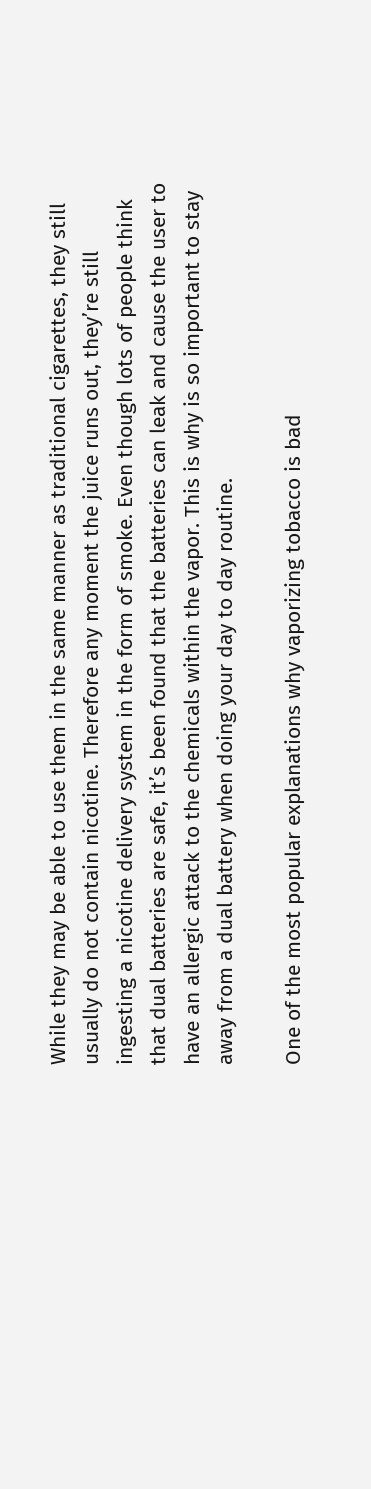While they may be able to use them in the same manner as traditional cigarettes, they still usually do not contain nicotine. Therefore any moment the juice runs out, they’re still ingesting a nicotine delivery system in the form of smoke. Even though lots of people think that dual batteries are safe, it’s been found that the batteries can leak and cause the user to have an allergic attack to the chemicals within the vapor. This is why is so important to stay away from a dual battery when doing your day to day routine.

One of the most popular explanations why vaporizing tobacco is bad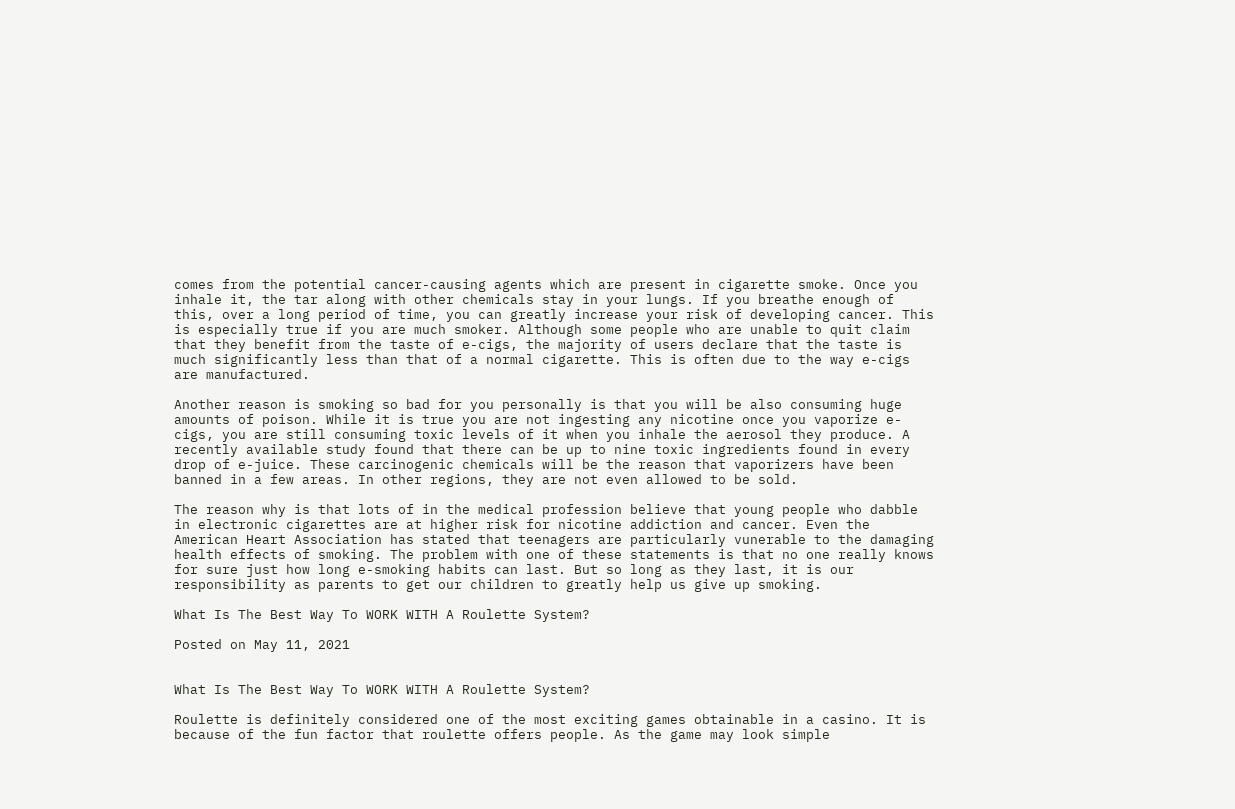comes from the potential cancer-causing agents which are present in cigarette smoke. Once you inhale it, the tar along with other chemicals stay in your lungs. If you breathe enough of this, over a long period of time, you can greatly increase your risk of developing cancer. This is especially true if you are much smoker. Although some people who are unable to quit claim that they benefit from the taste of e-cigs, the majority of users declare that the taste is much significantly less than that of a normal cigarette. This is often due to the way e-cigs are manufactured.

Another reason is smoking so bad for you personally is that you will be also consuming huge amounts of poison. While it is true you are not ingesting any nicotine once you vaporize e-cigs, you are still consuming toxic levels of it when you inhale the aerosol they produce. A recently available study found that there can be up to nine toxic ingredients found in every drop of e-juice. These carcinogenic chemicals will be the reason that vaporizers have been banned in a few areas. In other regions, they are not even allowed to be sold.

The reason why is that lots of in the medical profession believe that young people who dabble in electronic cigarettes are at higher risk for nicotine addiction and cancer. Even the American Heart Association has stated that teenagers are particularly vunerable to the damaging health effects of smoking. The problem with one of these statements is that no one really knows for sure just how long e-smoking habits can last. But so long as they last, it is our responsibility as parents to get our children to greatly help us give up smoking.

What Is The Best Way To WORK WITH A Roulette System?

Posted on May 11, 2021


What Is The Best Way To WORK WITH A Roulette System?

Roulette is definitely considered one of the most exciting games obtainable in a casino. It is because of the fun factor that roulette offers people. As the game may look simple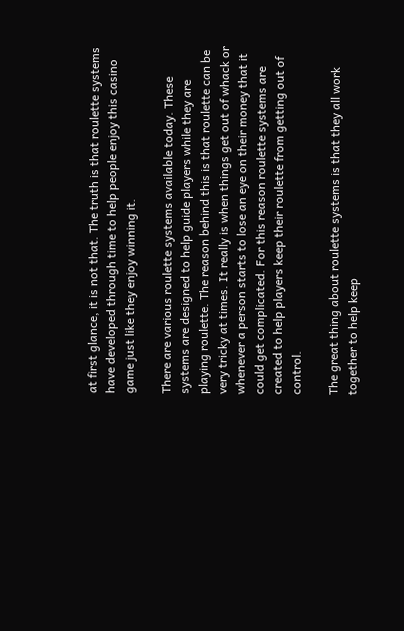at first glance, it is not that. The truth is that roulette systems have developed through time to help people enjoy this casino game just like they enjoy winning it.

There are various roulette systems available today. These systems are designed to help guide players while they are playing roulette. The reason behind this is that roulette can be very tricky at times. It really is when things get out of whack or whenever a person starts to lose an eye on their money that it could get complicated. For this reason roulette systems are created to help players keep their roulette from getting out of control.

The great thing about roulette systems is that they all work together to help keep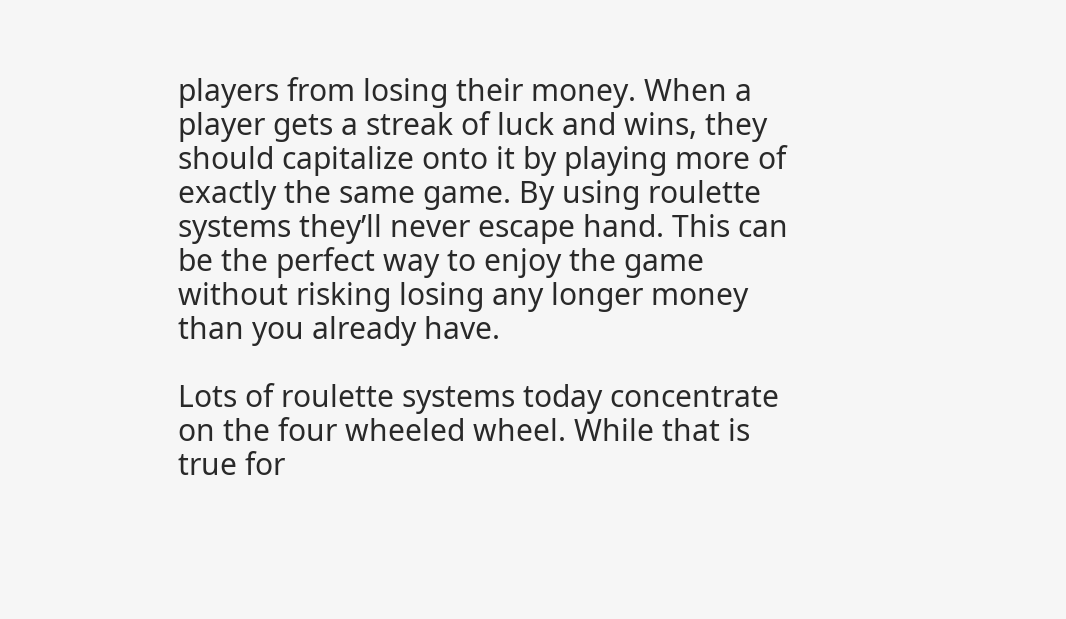players from losing their money. When a player gets a streak of luck and wins, they should capitalize onto it by playing more of exactly the same game. By using roulette systems they’ll never escape hand. This can be the perfect way to enjoy the game without risking losing any longer money than you already have.

Lots of roulette systems today concentrate on the four wheeled wheel. While that is true for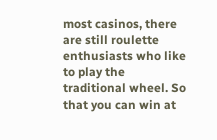most casinos, there are still roulette enthusiasts who like to play the traditional wheel. So that you can win at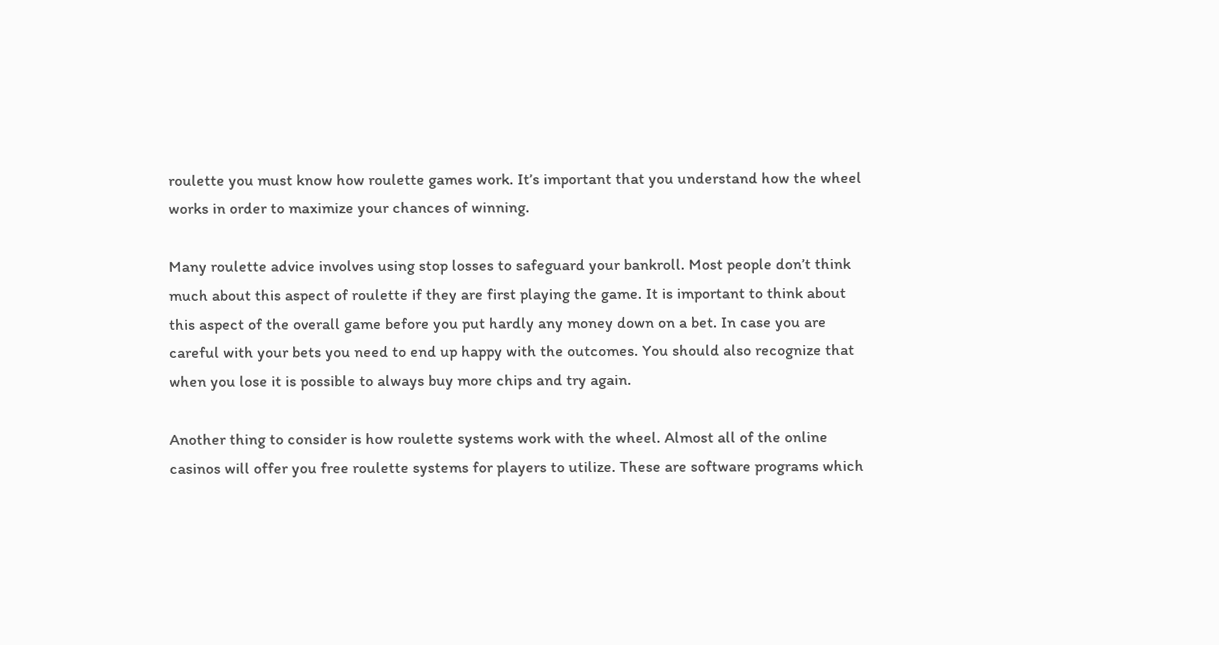roulette you must know how roulette games work. It’s important that you understand how the wheel works in order to maximize your chances of winning.

Many roulette advice involves using stop losses to safeguard your bankroll. Most people don’t think much about this aspect of roulette if they are first playing the game. It is important to think about this aspect of the overall game before you put hardly any money down on a bet. In case you are careful with your bets you need to end up happy with the outcomes. You should also recognize that when you lose it is possible to always buy more chips and try again.

Another thing to consider is how roulette systems work with the wheel. Almost all of the online casinos will offer you free roulette systems for players to utilize. These are software programs which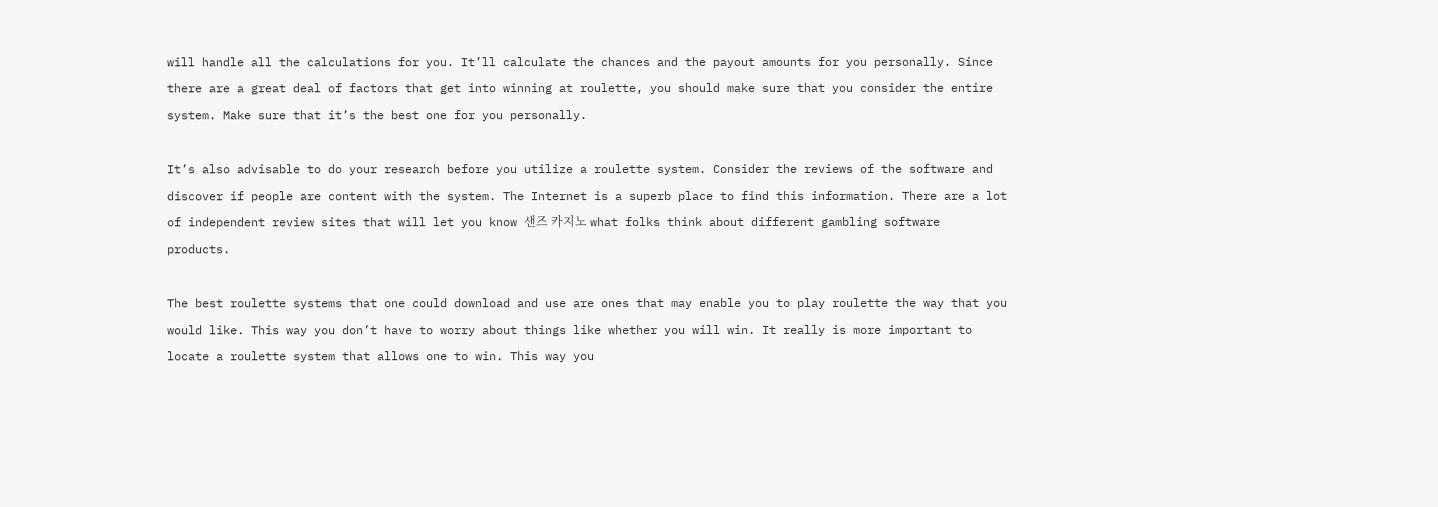will handle all the calculations for you. It’ll calculate the chances and the payout amounts for you personally. Since there are a great deal of factors that get into winning at roulette, you should make sure that you consider the entire system. Make sure that it’s the best one for you personally.

It’s also advisable to do your research before you utilize a roulette system. Consider the reviews of the software and discover if people are content with the system. The Internet is a superb place to find this information. There are a lot of independent review sites that will let you know 샌즈 카지노 what folks think about different gambling software products.

The best roulette systems that one could download and use are ones that may enable you to play roulette the way that you would like. This way you don’t have to worry about things like whether you will win. It really is more important to locate a roulette system that allows one to win. This way you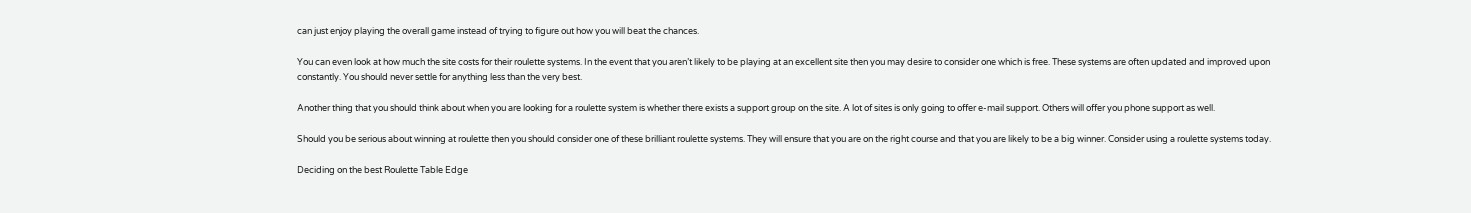can just enjoy playing the overall game instead of trying to figure out how you will beat the chances.

You can even look at how much the site costs for their roulette systems. In the event that you aren’t likely to be playing at an excellent site then you may desire to consider one which is free. These systems are often updated and improved upon constantly. You should never settle for anything less than the very best.

Another thing that you should think about when you are looking for a roulette system is whether there exists a support group on the site. A lot of sites is only going to offer e-mail support. Others will offer you phone support as well.

Should you be serious about winning at roulette then you should consider one of these brilliant roulette systems. They will ensure that you are on the right course and that you are likely to be a big winner. Consider using a roulette systems today.

Deciding on the best Roulette Table Edge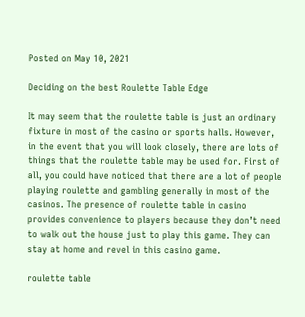Posted on May 10, 2021

Deciding on the best Roulette Table Edge

It may seem that the roulette table is just an ordinary fixture in most of the casino or sports halls. However, in the event that you will look closely, there are lots of things that the roulette table may be used for. First of all, you could have noticed that there are a lot of people playing roulette and gambling generally in most of the casinos. The presence of roulette table in casino provides convenience to players because they don’t need to walk out the house just to play this game. They can stay at home and revel in this casino game.

roulette table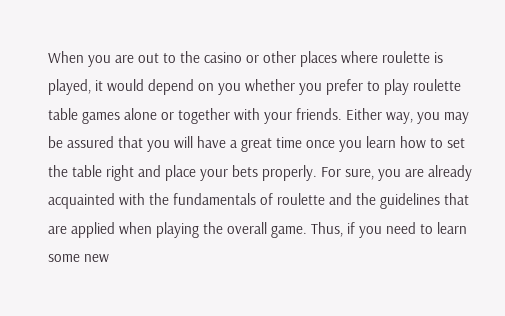When you are out to the casino or other places where roulette is played, it would depend on you whether you prefer to play roulette table games alone or together with your friends. Either way, you may be assured that you will have a great time once you learn how to set the table right and place your bets properly. For sure, you are already acquainted with the fundamentals of roulette and the guidelines that are applied when playing the overall game. Thus, if you need to learn some new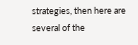strategies, then here are several of the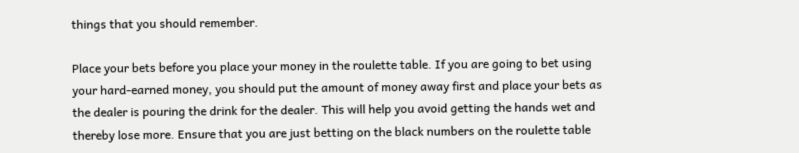things that you should remember.

Place your bets before you place your money in the roulette table. If you are going to bet using your hard-earned money, you should put the amount of money away first and place your bets as the dealer is pouring the drink for the dealer. This will help you avoid getting the hands wet and thereby lose more. Ensure that you are just betting on the black numbers on the roulette table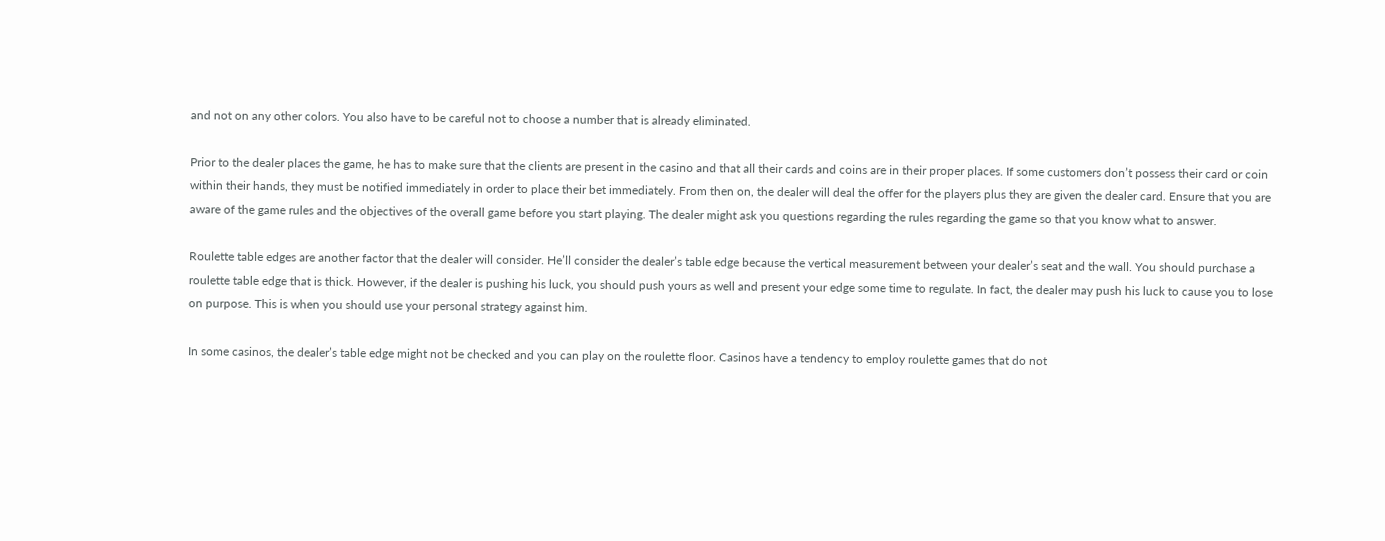and not on any other colors. You also have to be careful not to choose a number that is already eliminated.

Prior to the dealer places the game, he has to make sure that the clients are present in the casino and that all their cards and coins are in their proper places. If some customers don’t possess their card or coin within their hands, they must be notified immediately in order to place their bet immediately. From then on, the dealer will deal the offer for the players plus they are given the dealer card. Ensure that you are aware of the game rules and the objectives of the overall game before you start playing. The dealer might ask you questions regarding the rules regarding the game so that you know what to answer.

Roulette table edges are another factor that the dealer will consider. He’ll consider the dealer’s table edge because the vertical measurement between your dealer’s seat and the wall. You should purchase a roulette table edge that is thick. However, if the dealer is pushing his luck, you should push yours as well and present your edge some time to regulate. In fact, the dealer may push his luck to cause you to lose on purpose. This is when you should use your personal strategy against him.

In some casinos, the dealer’s table edge might not be checked and you can play on the roulette floor. Casinos have a tendency to employ roulette games that do not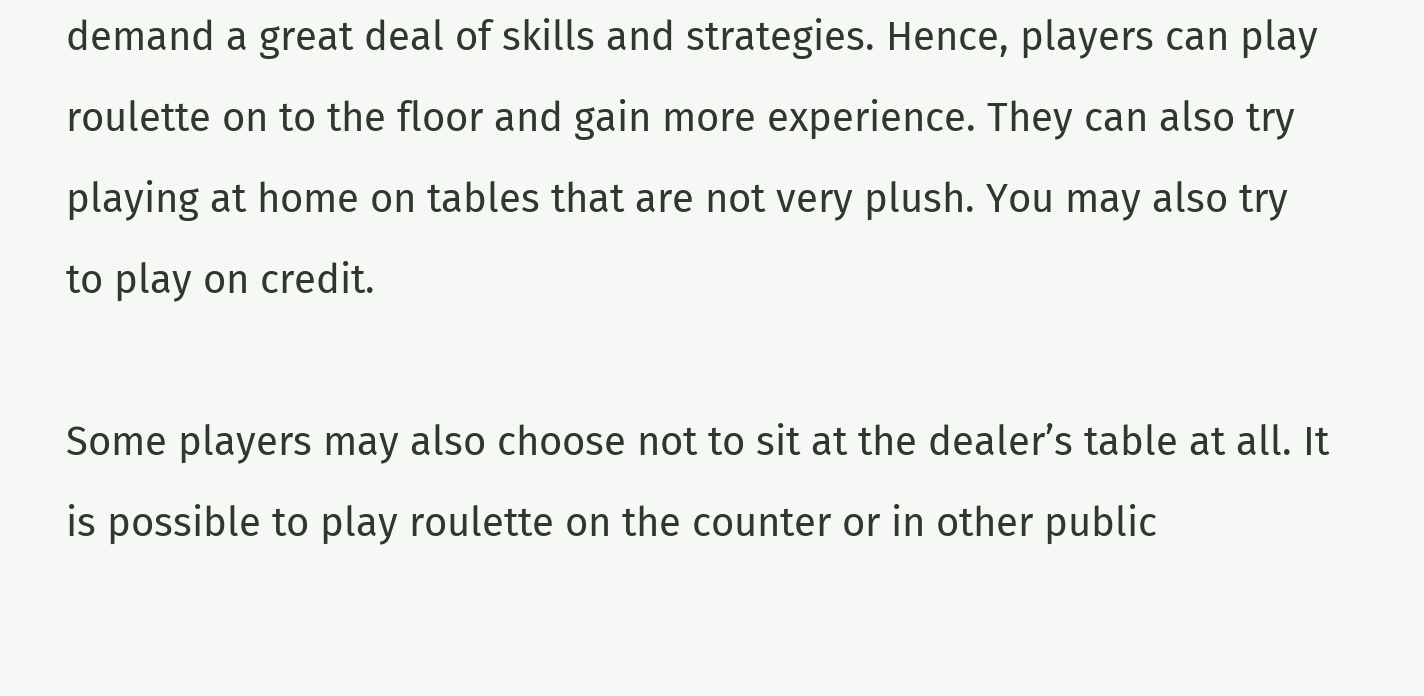demand a great deal of skills and strategies. Hence, players can play roulette on to the floor and gain more experience. They can also try playing at home on tables that are not very plush. You may also try to play on credit.

Some players may also choose not to sit at the dealer’s table at all. It is possible to play roulette on the counter or in other public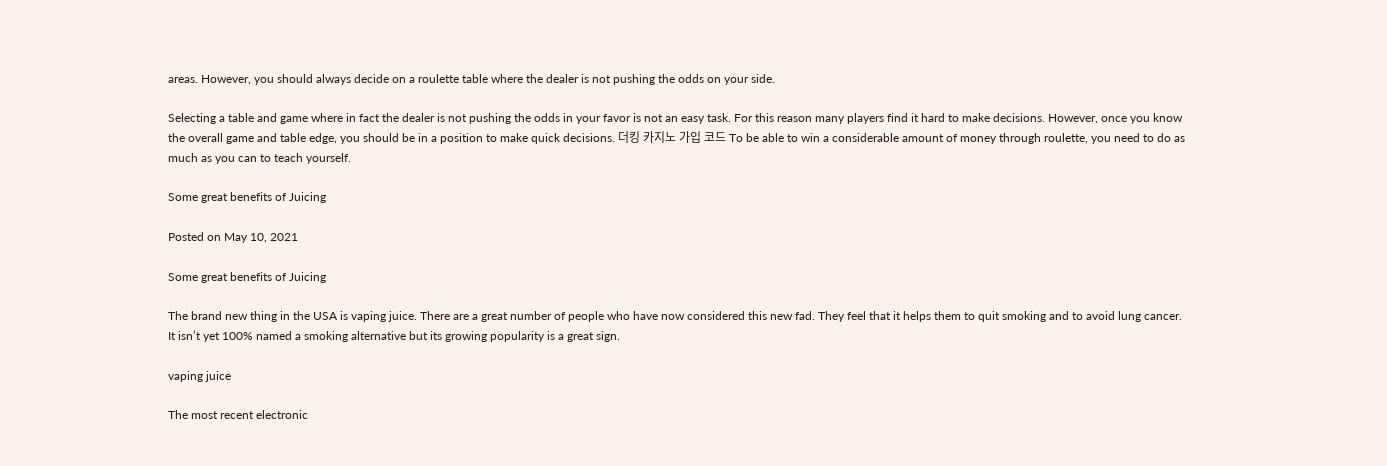areas. However, you should always decide on a roulette table where the dealer is not pushing the odds on your side.

Selecting a table and game where in fact the dealer is not pushing the odds in your favor is not an easy task. For this reason many players find it hard to make decisions. However, once you know the overall game and table edge, you should be in a position to make quick decisions. 더킹 카지노 가입 코드 To be able to win a considerable amount of money through roulette, you need to do as much as you can to teach yourself.

Some great benefits of Juicing

Posted on May 10, 2021

Some great benefits of Juicing

The brand new thing in the USA is vaping juice. There are a great number of people who have now considered this new fad. They feel that it helps them to quit smoking and to avoid lung cancer. It isn’t yet 100% named a smoking alternative but its growing popularity is a great sign.

vaping juice

The most recent electronic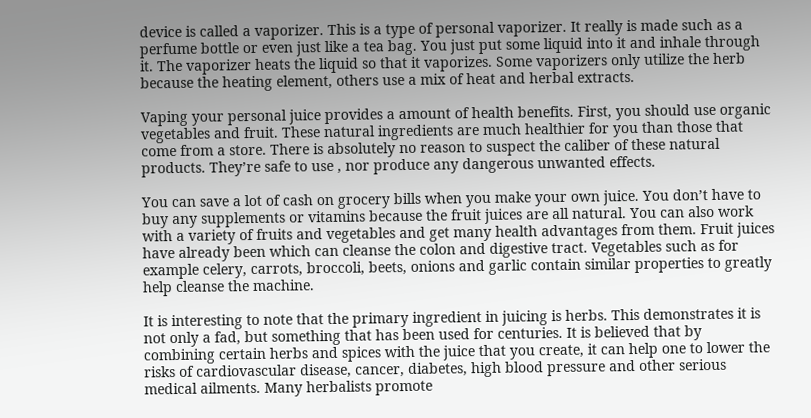device is called a vaporizer. This is a type of personal vaporizer. It really is made such as a perfume bottle or even just like a tea bag. You just put some liquid into it and inhale through it. The vaporizer heats the liquid so that it vaporizes. Some vaporizers only utilize the herb because the heating element, others use a mix of heat and herbal extracts.

Vaping your personal juice provides a amount of health benefits. First, you should use organic vegetables and fruit. These natural ingredients are much healthier for you than those that come from a store. There is absolutely no reason to suspect the caliber of these natural products. They’re safe to use , nor produce any dangerous unwanted effects.

You can save a lot of cash on grocery bills when you make your own juice. You don’t have to buy any supplements or vitamins because the fruit juices are all natural. You can also work with a variety of fruits and vegetables and get many health advantages from them. Fruit juices have already been which can cleanse the colon and digestive tract. Vegetables such as for example celery, carrots, broccoli, beets, onions and garlic contain similar properties to greatly help cleanse the machine.

It is interesting to note that the primary ingredient in juicing is herbs. This demonstrates it is not only a fad, but something that has been used for centuries. It is believed that by combining certain herbs and spices with the juice that you create, it can help one to lower the risks of cardiovascular disease, cancer, diabetes, high blood pressure and other serious medical ailments. Many herbalists promote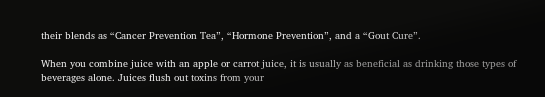their blends as “Cancer Prevention Tea”, “Hormone Prevention”, and a “Gout Cure”.

When you combine juice with an apple or carrot juice, it is usually as beneficial as drinking those types of beverages alone. Juices flush out toxins from your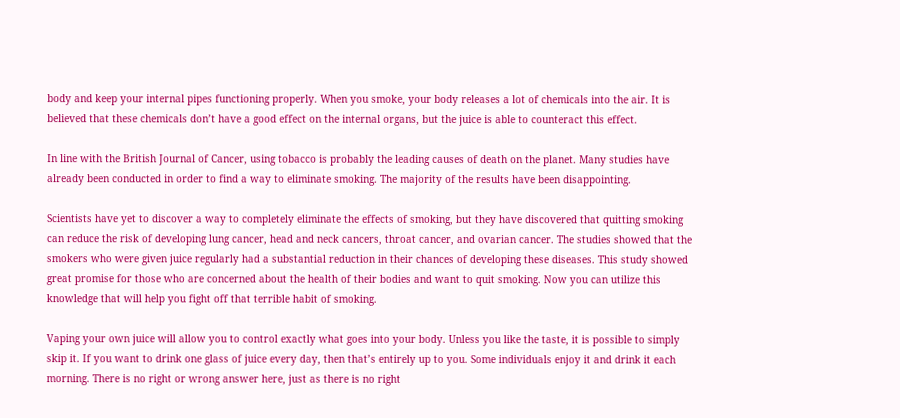body and keep your internal pipes functioning properly. When you smoke, your body releases a lot of chemicals into the air. It is believed that these chemicals don’t have a good effect on the internal organs, but the juice is able to counteract this effect.

In line with the British Journal of Cancer, using tobacco is probably the leading causes of death on the planet. Many studies have already been conducted in order to find a way to eliminate smoking. The majority of the results have been disappointing.

Scientists have yet to discover a way to completely eliminate the effects of smoking, but they have discovered that quitting smoking can reduce the risk of developing lung cancer, head and neck cancers, throat cancer, and ovarian cancer. The studies showed that the smokers who were given juice regularly had a substantial reduction in their chances of developing these diseases. This study showed great promise for those who are concerned about the health of their bodies and want to quit smoking. Now you can utilize this knowledge that will help you fight off that terrible habit of smoking.

Vaping your own juice will allow you to control exactly what goes into your body. Unless you like the taste, it is possible to simply skip it. If you want to drink one glass of juice every day, then that’s entirely up to you. Some individuals enjoy it and drink it each morning. There is no right or wrong answer here, just as there is no right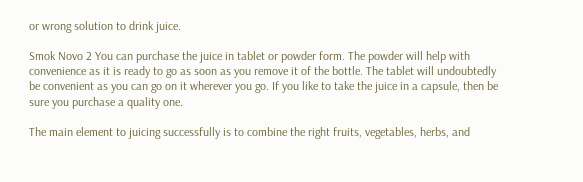or wrong solution to drink juice.

Smok Novo 2 You can purchase the juice in tablet or powder form. The powder will help with convenience as it is ready to go as soon as you remove it of the bottle. The tablet will undoubtedly be convenient as you can go on it wherever you go. If you like to take the juice in a capsule, then be sure you purchase a quality one.

The main element to juicing successfully is to combine the right fruits, vegetables, herbs, and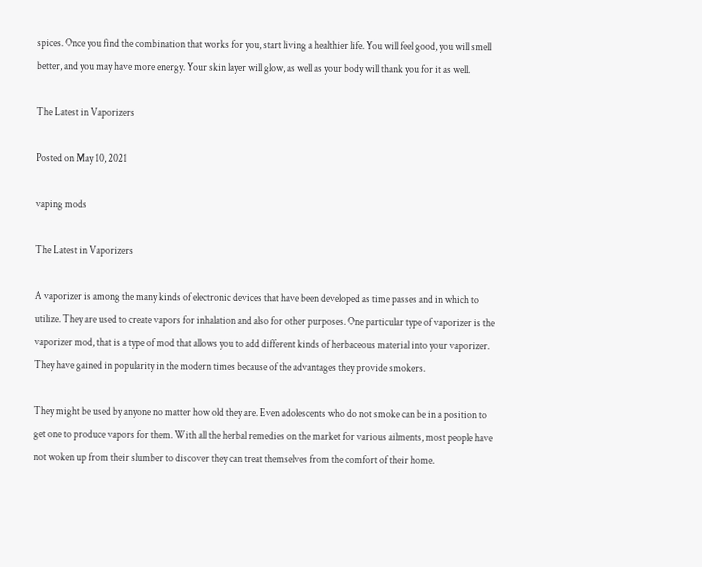spices. Once you find the combination that works for you, start living a healthier life. You will feel good, you will smell better, and you may have more energy. Your skin layer will glow, as well as your body will thank you for it as well.

The Latest in Vaporizers

Posted on May 10, 2021

vaping mods

The Latest in Vaporizers

A vaporizer is among the many kinds of electronic devices that have been developed as time passes and in which to utilize. They are used to create vapors for inhalation and also for other purposes. One particular type of vaporizer is the vaporizer mod, that is a type of mod that allows you to add different kinds of herbaceous material into your vaporizer. They have gained in popularity in the modern times because of the advantages they provide smokers.

They might be used by anyone no matter how old they are. Even adolescents who do not smoke can be in a position to get one to produce vapors for them. With all the herbal remedies on the market for various ailments, most people have not woken up from their slumber to discover they can treat themselves from the comfort of their home.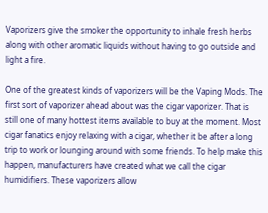Vaporizers give the smoker the opportunity to inhale fresh herbs along with other aromatic liquids without having to go outside and light a fire.

One of the greatest kinds of vaporizers will be the Vaping Mods. The first sort of vaporizer ahead about was the cigar vaporizer. That is still one of many hottest items available to buy at the moment. Most cigar fanatics enjoy relaxing with a cigar, whether it be after a long trip to work or lounging around with some friends. To help make this happen, manufacturers have created what we call the cigar humidifiers. These vaporizers allow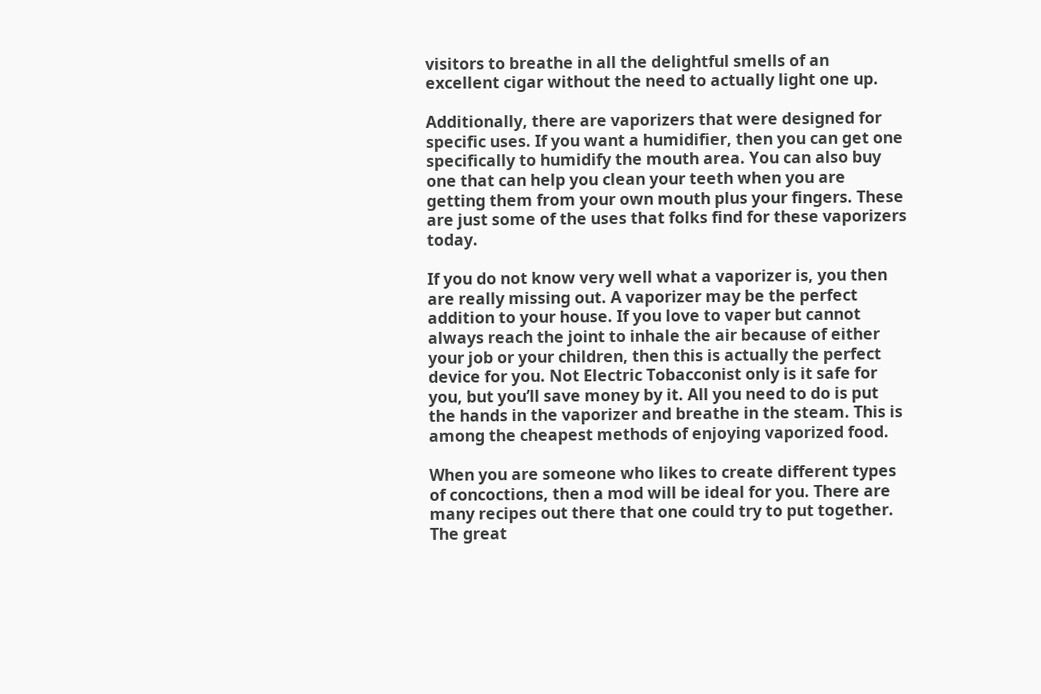visitors to breathe in all the delightful smells of an excellent cigar without the need to actually light one up.

Additionally, there are vaporizers that were designed for specific uses. If you want a humidifier, then you can get one specifically to humidify the mouth area. You can also buy one that can help you clean your teeth when you are getting them from your own mouth plus your fingers. These are just some of the uses that folks find for these vaporizers today.

If you do not know very well what a vaporizer is, you then are really missing out. A vaporizer may be the perfect addition to your house. If you love to vaper but cannot always reach the joint to inhale the air because of either your job or your children, then this is actually the perfect device for you. Not Electric Tobacconist only is it safe for you, but you’ll save money by it. All you need to do is put the hands in the vaporizer and breathe in the steam. This is among the cheapest methods of enjoying vaporized food.

When you are someone who likes to create different types of concoctions, then a mod will be ideal for you. There are many recipes out there that one could try to put together. The great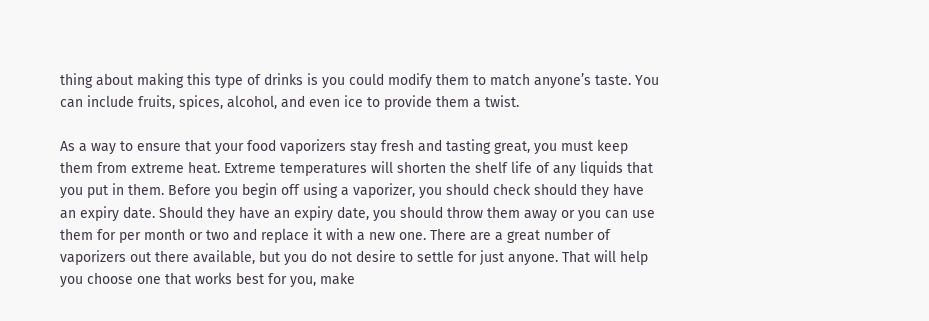thing about making this type of drinks is you could modify them to match anyone’s taste. You can include fruits, spices, alcohol, and even ice to provide them a twist.

As a way to ensure that your food vaporizers stay fresh and tasting great, you must keep them from extreme heat. Extreme temperatures will shorten the shelf life of any liquids that you put in them. Before you begin off using a vaporizer, you should check should they have an expiry date. Should they have an expiry date, you should throw them away or you can use them for per month or two and replace it with a new one. There are a great number of vaporizers out there available, but you do not desire to settle for just anyone. That will help you choose one that works best for you, make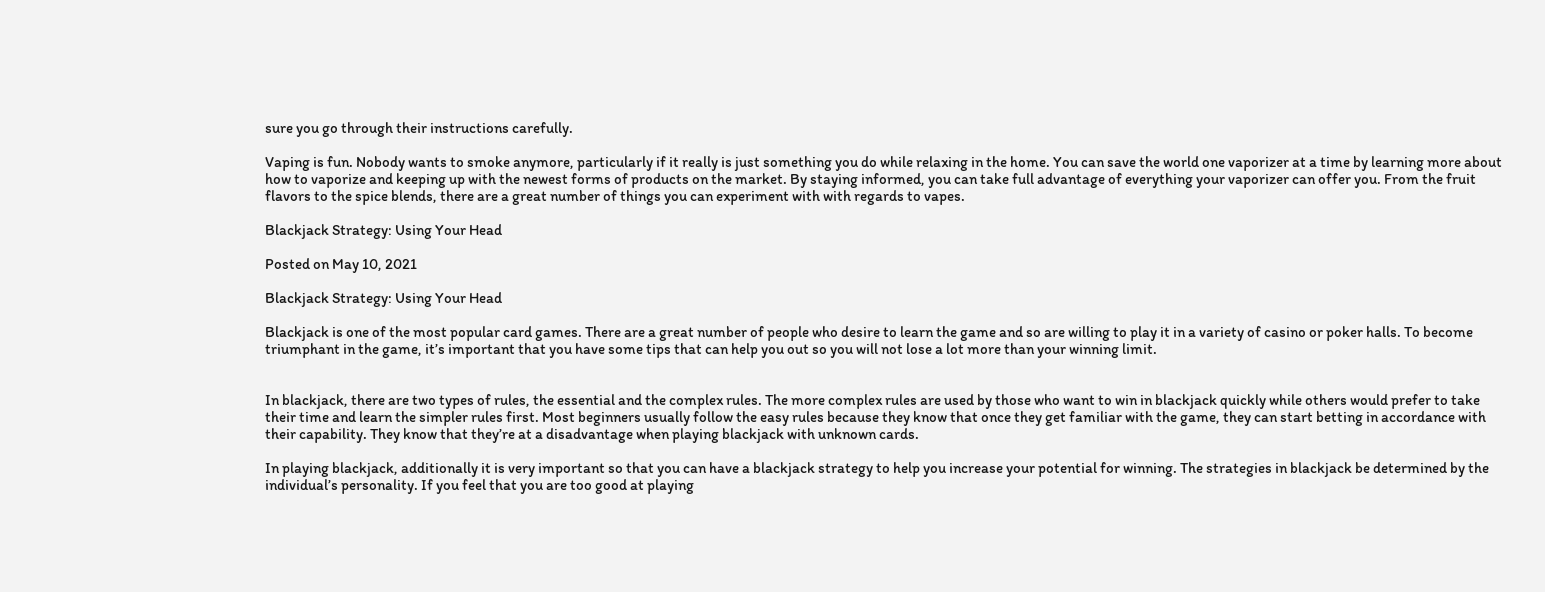sure you go through their instructions carefully.

Vaping is fun. Nobody wants to smoke anymore, particularly if it really is just something you do while relaxing in the home. You can save the world one vaporizer at a time by learning more about how to vaporize and keeping up with the newest forms of products on the market. By staying informed, you can take full advantage of everything your vaporizer can offer you. From the fruit flavors to the spice blends, there are a great number of things you can experiment with with regards to vapes.

Blackjack Strategy: Using Your Head

Posted on May 10, 2021

Blackjack Strategy: Using Your Head

Blackjack is one of the most popular card games. There are a great number of people who desire to learn the game and so are willing to play it in a variety of casino or poker halls. To become triumphant in the game, it’s important that you have some tips that can help you out so you will not lose a lot more than your winning limit.


In blackjack, there are two types of rules, the essential and the complex rules. The more complex rules are used by those who want to win in blackjack quickly while others would prefer to take their time and learn the simpler rules first. Most beginners usually follow the easy rules because they know that once they get familiar with the game, they can start betting in accordance with their capability. They know that they’re at a disadvantage when playing blackjack with unknown cards.

In playing blackjack, additionally it is very important so that you can have a blackjack strategy to help you increase your potential for winning. The strategies in blackjack be determined by the individual’s personality. If you feel that you are too good at playing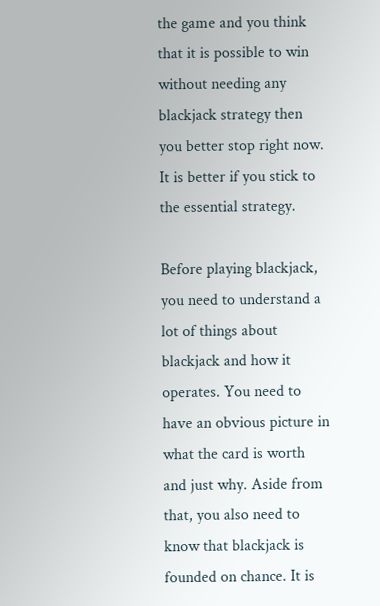the game and you think that it is possible to win without needing any blackjack strategy then you better stop right now. It is better if you stick to the essential strategy.

Before playing blackjack, you need to understand a lot of things about blackjack and how it operates. You need to have an obvious picture in what the card is worth and just why. Aside from that, you also need to know that blackjack is founded on chance. It is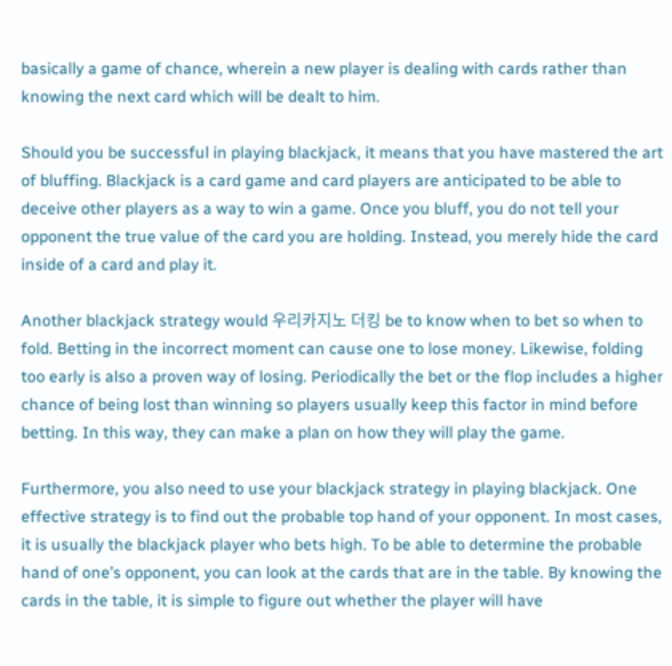basically a game of chance, wherein a new player is dealing with cards rather than knowing the next card which will be dealt to him.

Should you be successful in playing blackjack, it means that you have mastered the art of bluffing. Blackjack is a card game and card players are anticipated to be able to deceive other players as a way to win a game. Once you bluff, you do not tell your opponent the true value of the card you are holding. Instead, you merely hide the card inside of a card and play it.

Another blackjack strategy would 우리카지노 더킹 be to know when to bet so when to fold. Betting in the incorrect moment can cause one to lose money. Likewise, folding too early is also a proven way of losing. Periodically the bet or the flop includes a higher chance of being lost than winning so players usually keep this factor in mind before betting. In this way, they can make a plan on how they will play the game.

Furthermore, you also need to use your blackjack strategy in playing blackjack. One effective strategy is to find out the probable top hand of your opponent. In most cases, it is usually the blackjack player who bets high. To be able to determine the probable hand of one’s opponent, you can look at the cards that are in the table. By knowing the cards in the table, it is simple to figure out whether the player will have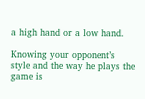a high hand or a low hand.

Knowing your opponent’s style and the way he plays the game is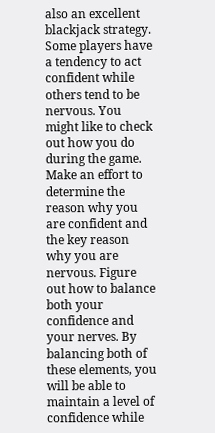also an excellent blackjack strategy. Some players have a tendency to act confident while others tend to be nervous. You might like to check out how you do during the game. Make an effort to determine the reason why you are confident and the key reason why you are nervous. Figure out how to balance both your confidence and your nerves. By balancing both of these elements, you will be able to maintain a level of confidence while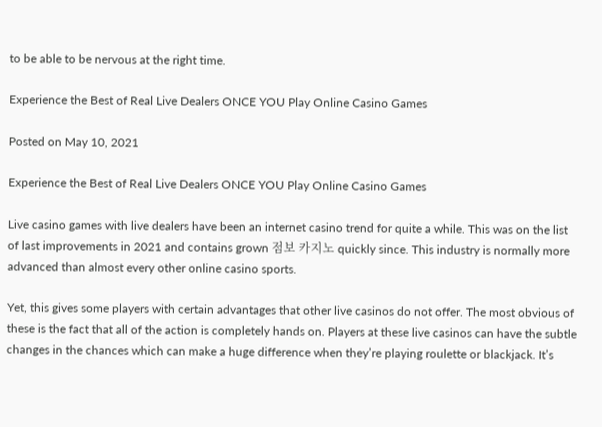to be able to be nervous at the right time.

Experience the Best of Real Live Dealers ONCE YOU Play Online Casino Games

Posted on May 10, 2021

Experience the Best of Real Live Dealers ONCE YOU Play Online Casino Games

Live casino games with live dealers have been an internet casino trend for quite a while. This was on the list of last improvements in 2021 and contains grown 점보 카지노 quickly since. This industry is normally more advanced than almost every other online casino sports.

Yet, this gives some players with certain advantages that other live casinos do not offer. The most obvious of these is the fact that all of the action is completely hands on. Players at these live casinos can have the subtle changes in the chances which can make a huge difference when they’re playing roulette or blackjack. It’s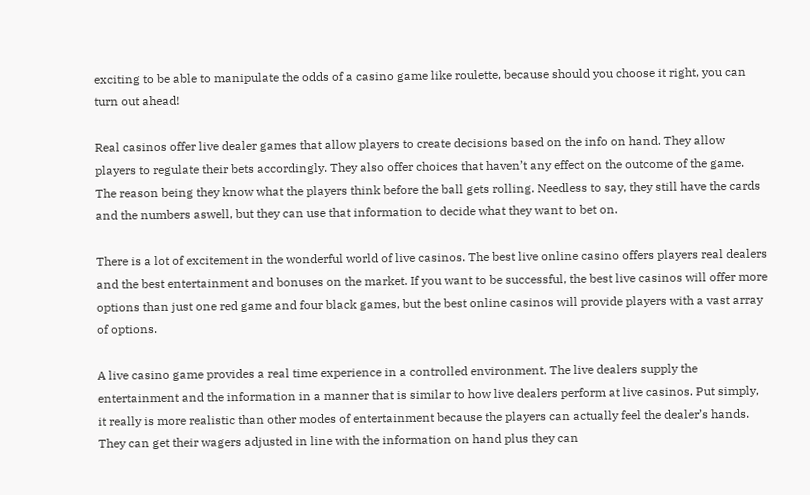exciting to be able to manipulate the odds of a casino game like roulette, because should you choose it right, you can turn out ahead!

Real casinos offer live dealer games that allow players to create decisions based on the info on hand. They allow players to regulate their bets accordingly. They also offer choices that haven’t any effect on the outcome of the game. The reason being they know what the players think before the ball gets rolling. Needless to say, they still have the cards and the numbers aswell, but they can use that information to decide what they want to bet on.

There is a lot of excitement in the wonderful world of live casinos. The best live online casino offers players real dealers and the best entertainment and bonuses on the market. If you want to be successful, the best live casinos will offer more options than just one red game and four black games, but the best online casinos will provide players with a vast array of options.

A live casino game provides a real time experience in a controlled environment. The live dealers supply the entertainment and the information in a manner that is similar to how live dealers perform at live casinos. Put simply, it really is more realistic than other modes of entertainment because the players can actually feel the dealer’s hands. They can get their wagers adjusted in line with the information on hand plus they can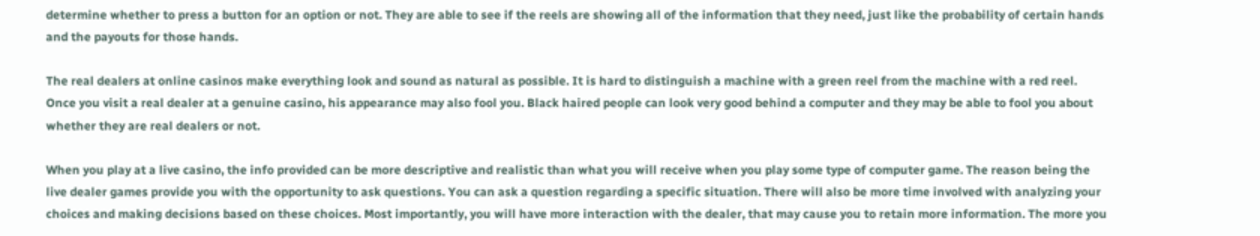determine whether to press a button for an option or not. They are able to see if the reels are showing all of the information that they need, just like the probability of certain hands and the payouts for those hands.

The real dealers at online casinos make everything look and sound as natural as possible. It is hard to distinguish a machine with a green reel from the machine with a red reel. Once you visit a real dealer at a genuine casino, his appearance may also fool you. Black haired people can look very good behind a computer and they may be able to fool you about whether they are real dealers or not.

When you play at a live casino, the info provided can be more descriptive and realistic than what you will receive when you play some type of computer game. The reason being the live dealer games provide you with the opportunity to ask questions. You can ask a question regarding a specific situation. There will also be more time involved with analyzing your choices and making decisions based on these choices. Most importantly, you will have more interaction with the dealer, that may cause you to retain more information. The more you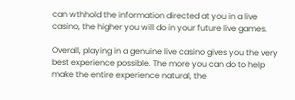can wthhold the information directed at you in a live casino, the higher you will do in your future live games.

Overall, playing in a genuine live casino gives you the very best experience possible. The more you can do to help make the entire experience natural, the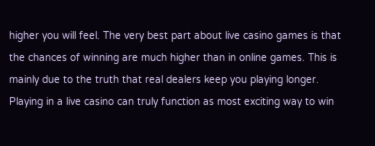higher you will feel. The very best part about live casino games is that the chances of winning are much higher than in online games. This is mainly due to the truth that real dealers keep you playing longer. Playing in a live casino can truly function as most exciting way to win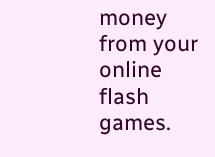money from your online flash games.